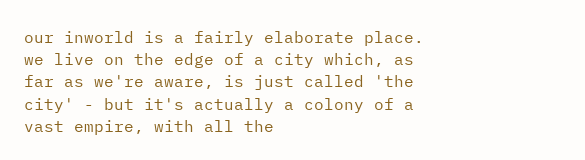our inworld is a fairly elaborate place. we live on the edge of a city which, as far as we're aware, is just called 'the city' - but it's actually a colony of a vast empire, with all the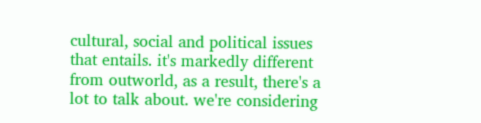cultural, social and political issues that entails. it's markedly different from outworld, as a result, there's a lot to talk about. we're considering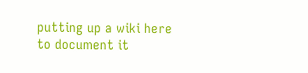putting up a wiki here to document it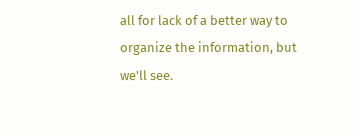all for lack of a better way to organize the information, but we'll see.